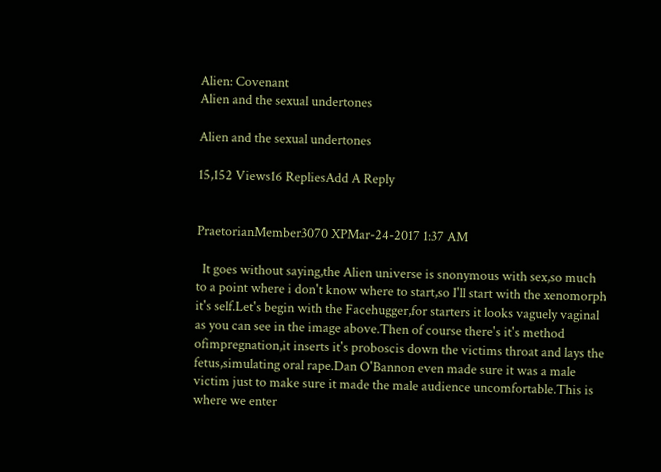Alien: Covenant
Alien and the sexual undertones

Alien and the sexual undertones

15,152 Views16 RepliesAdd A Reply


PraetorianMember3070 XPMar-24-2017 1:37 AM

  It goes without saying,the Alien universe is snonymous with sex,so much  to a point where i don't know where to start,so I'll start with the xenomorph it's self.Let's begin with the Facehugger,for starters it looks vaguely vaginal as you can see in the image above.Then of course there's it's method ofimpregnation,it inserts it's proboscis down the victims throat and lays the fetus,simulating oral rape.Dan O'Bannon even made sure it was a male victim just to make sure it made the male audience uncomfortable.This is where we enter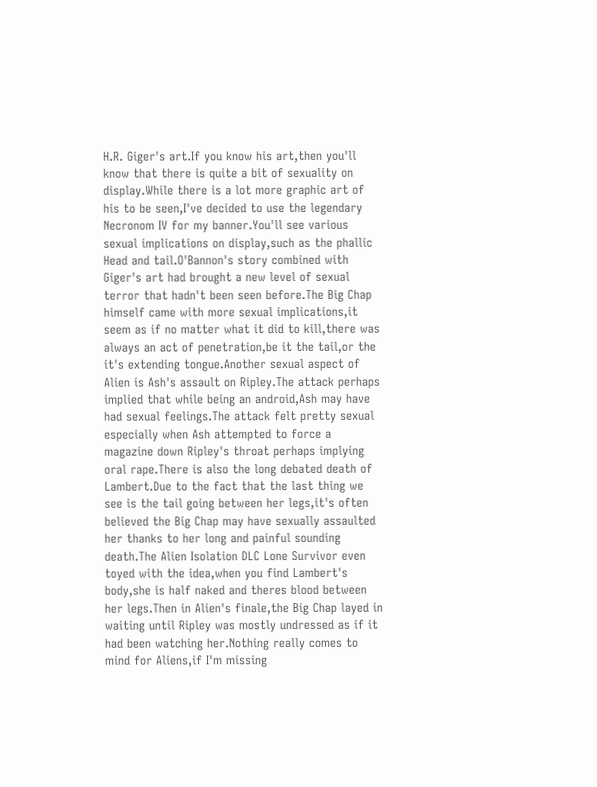H.R. Giger's art.If you know his art,then you'll know that there is quite a bit of sexuality on display.While there is a lot more graphic art of his to be seen,I've decided to use the legendary Necronom IV for my banner.You'll see various sexual implications on display,such as the phallic Head and tail.O'Bannon's story combined with Giger's art had brought a new level of sexual terror that hadn't been seen before.The Big Chap himself came with more sexual implications,it seem as if no matter what it did to kill,there was always an act of penetration,be it the tail,or the it's extending tongue.Another sexual aspect of Alien is Ash's assault on Ripley.The attack perhaps implied that while being an android,Ash may have had sexual feelings.The attack felt pretty sexual especially when Ash attempted to force a magazine down Ripley's throat perhaps implying oral rape.There is also the long debated death of Lambert.Due to the fact that the last thing we see is the tail going between her legs,it's often believed the Big Chap may have sexually assaulted her thanks to her long and painful sounding death.The Alien Isolation DLC Lone Survivor even toyed with the idea,when you find Lambert's body,she is half naked and theres blood between her legs.Then in Alien's finale,the Big Chap layed in waiting until Ripley was mostly undressed as if it had been watching her.Nothing really comes to mind for Aliens,if I'm missing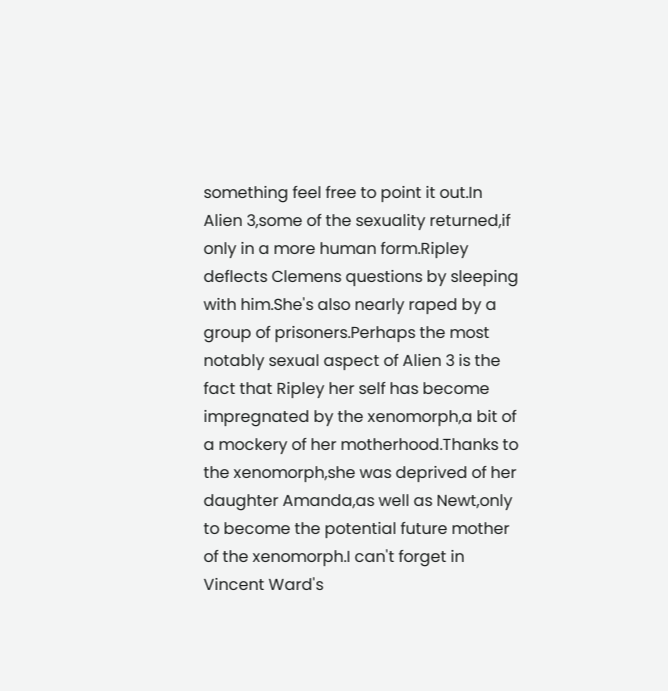something feel free to point it out.In Alien 3,some of the sexuality returned,if only in a more human form.Ripley deflects Clemens questions by sleeping with him.She's also nearly raped by a group of prisoners.Perhaps the most notably sexual aspect of Alien 3 is the fact that Ripley her self has become impregnated by the xenomorph,a bit of a mockery of her motherhood.Thanks to the xenomorph,she was deprived of her daughter Amanda,as well as Newt,only to become the potential future mother of the xenomorph.I can't forget in Vincent Ward's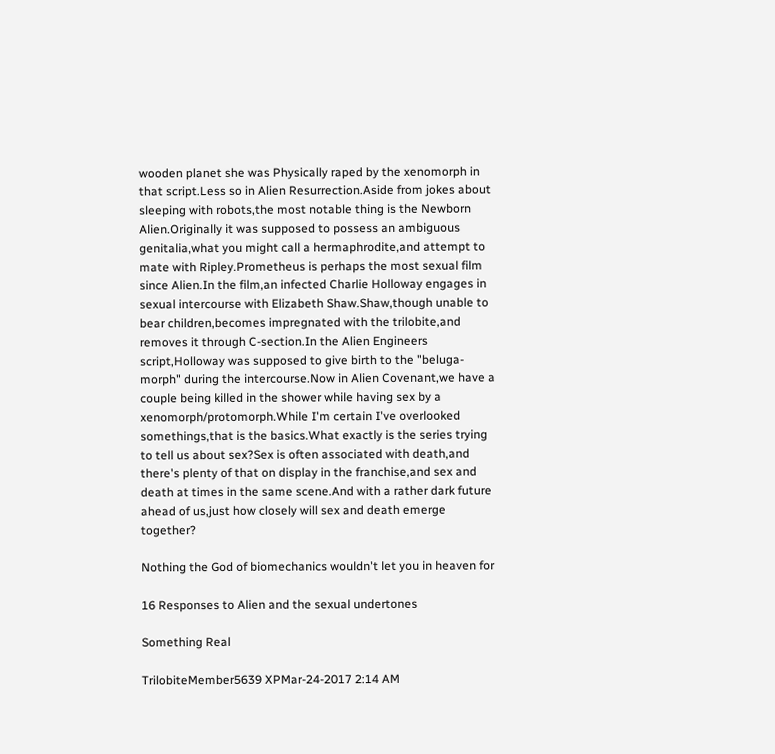wooden planet she was Physically raped by the xenomorph in that script.Less so in Alien Resurrection.Aside from jokes about sleeping with robots,the most notable thing is the Newborn Alien.Originally it was supposed to possess an ambiguous genitalia,what you might call a hermaphrodite,and attempt to mate with Ripley.Prometheus is perhaps the most sexual film since Alien.In the film,an infected Charlie Holloway engages in sexual intercourse with Elizabeth Shaw.Shaw,though unable to bear children,becomes impregnated with the trilobite,and removes it through C-section.In the Alien Engineers script,Holloway was supposed to give birth to the "beluga-morph" during the intercourse.Now in Alien Covenant,we have a couple being killed in the shower while having sex by a xenomorph/protomorph.While I'm certain I've overlooked somethings,that is the basics.What exactly is the series trying to tell us about sex?Sex is often associated with death,and there's plenty of that on display in the franchise,and sex and death at times in the same scene.And with a rather dark future ahead of us,just how closely will sex and death emerge together?

Nothing the God of biomechanics wouldn't let you in heaven for

16 Responses to Alien and the sexual undertones

Something Real

TrilobiteMember5639 XPMar-24-2017 2:14 AM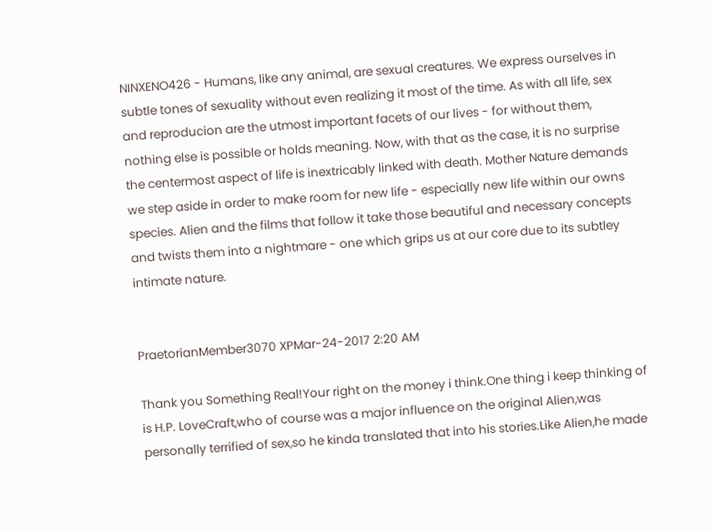NINXENO426 - Humans, like any animal, are sexual creatures. We express ourselves in subtle tones of sexuality without even realizing it most of the time. As with all life, sex and reproducion are the utmost important facets of our lives - for without them, nothing else is possible or holds meaning. Now, with that as the case, it is no surprise the centermost aspect of life is inextricably linked with death. Mother Nature demands we step aside in order to make room for new life - especially new life within our owns species. Alien and the films that follow it take those beautiful and necessary concepts and twists them into a nightmare - one which grips us at our core due to its subtley intimate nature.


PraetorianMember3070 XPMar-24-2017 2:20 AM

Thank you Something Real!Your right on the money i think.One thing i keep thinking of is H.P. LoveCraft,who of course was a major influence on the original Alien,was personally terrified of sex,so he kinda translated that into his stories.Like Alien,he made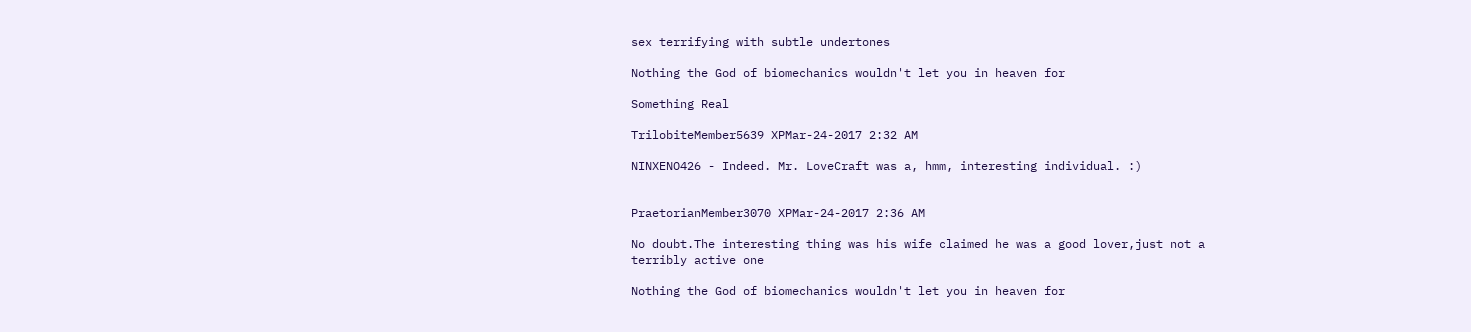sex terrifying with subtle undertones

Nothing the God of biomechanics wouldn't let you in heaven for

Something Real

TrilobiteMember5639 XPMar-24-2017 2:32 AM

NINXENO426 - Indeed. Mr. LoveCraft was a, hmm, interesting individual. :)


PraetorianMember3070 XPMar-24-2017 2:36 AM

No doubt.The interesting thing was his wife claimed he was a good lover,just not a terribly active one

Nothing the God of biomechanics wouldn't let you in heaven for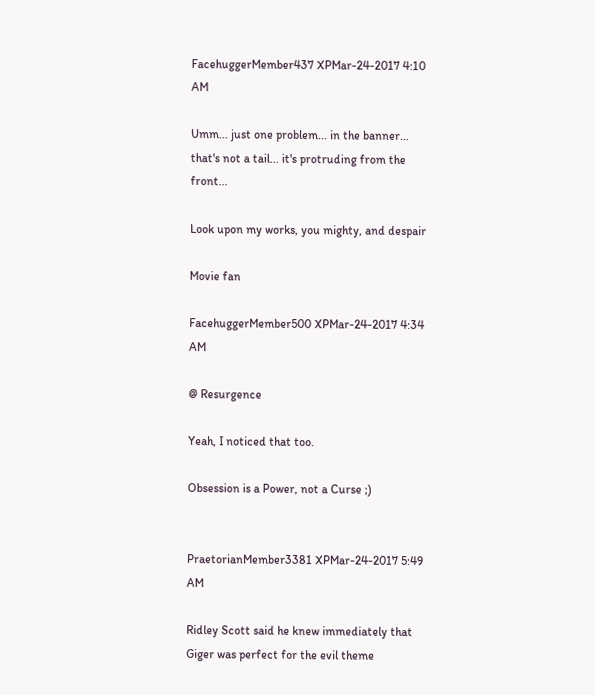FacehuggerMember437 XPMar-24-2017 4:10 AM

Umm... just one problem... in the banner... that's not a tail... it's protruding from the front...

Look upon my works, you mighty, and despair

Movie fan

FacehuggerMember500 XPMar-24-2017 4:34 AM

@ Resurgence

Yeah, I noticed that too.

Obsession is a Power, not a Curse ;)


PraetorianMember3381 XPMar-24-2017 5:49 AM

Ridley Scott said he knew immediately that Giger was perfect for the evil theme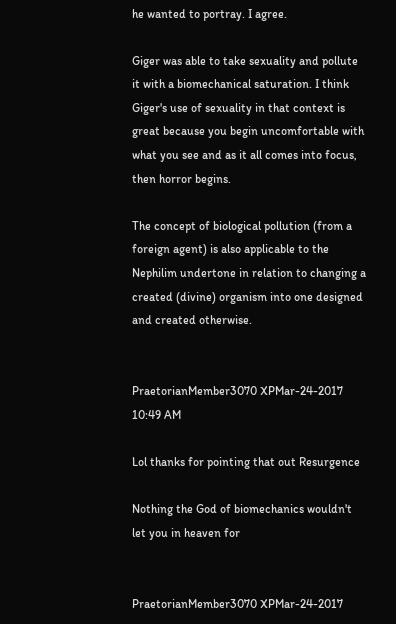he wanted to portray. I agree.

Giger was able to take sexuality and pollute it with a biomechanical saturation. I think Giger's use of sexuality in that context is great because you begin uncomfortable with what you see and as it all comes into focus, then horror begins.

The concept of biological pollution (from a foreign agent) is also applicable to the Nephilim undertone in relation to changing a created (divine) organism into one designed and created otherwise.


PraetorianMember3070 XPMar-24-2017 10:49 AM

Lol thanks for pointing that out Resurgence

Nothing the God of biomechanics wouldn't let you in heaven for


PraetorianMember3070 XPMar-24-2017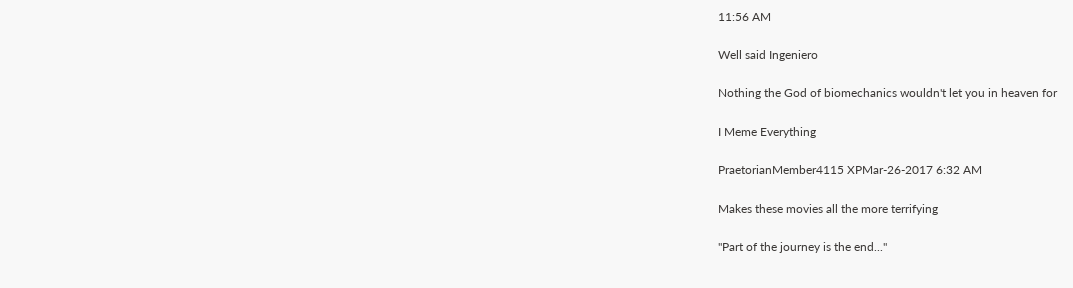11:56 AM

Well said Ingeniero

Nothing the God of biomechanics wouldn't let you in heaven for

I Meme Everything

PraetorianMember4115 XPMar-26-2017 6:32 AM

Makes these movies all the more terrifying

"Part of the journey is the end..."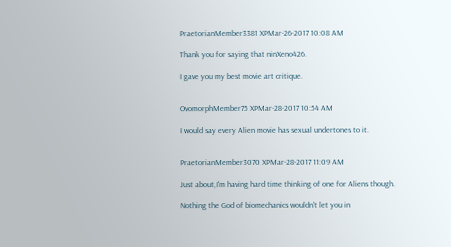PraetorianMember3381 XPMar-26-2017 10:08 AM

Thank you for saying that ninXeno426.

I gave you my best movie art critique.


OvomorphMember75 XPMar-28-2017 10:54 AM

I would say every Alien movie has sexual undertones to it.


PraetorianMember3070 XPMar-28-2017 11:09 AM

Just about,I'm having hard time thinking of one for Aliens though.

Nothing the God of biomechanics wouldn't let you in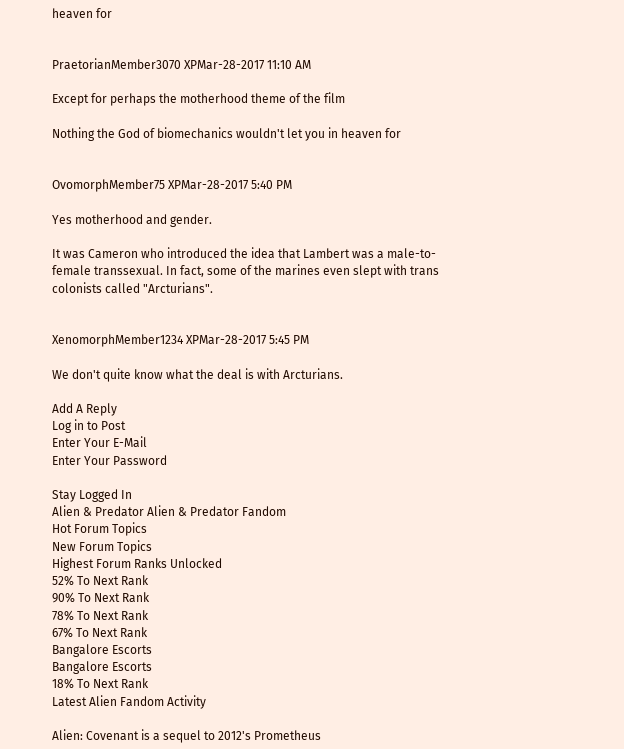heaven for


PraetorianMember3070 XPMar-28-2017 11:10 AM

Except for perhaps the motherhood theme of the film

Nothing the God of biomechanics wouldn't let you in heaven for


OvomorphMember75 XPMar-28-2017 5:40 PM

Yes motherhood and gender.

It was Cameron who introduced the idea that Lambert was a male-to-female transsexual. In fact, some of the marines even slept with trans colonists called "Arcturians".


XenomorphMember1234 XPMar-28-2017 5:45 PM

We don't quite know what the deal is with Arcturians.

Add A Reply
Log in to Post
Enter Your E-Mail
Enter Your Password

Stay Logged In
Alien & Predator Alien & Predator Fandom
Hot Forum Topics
New Forum Topics
Highest Forum Ranks Unlocked
52% To Next Rank
90% To Next Rank
78% To Next Rank
67% To Next Rank
Bangalore Escorts
Bangalore Escorts
18% To Next Rank
Latest Alien Fandom Activity

Alien: Covenant is a sequel to 2012's Prometheus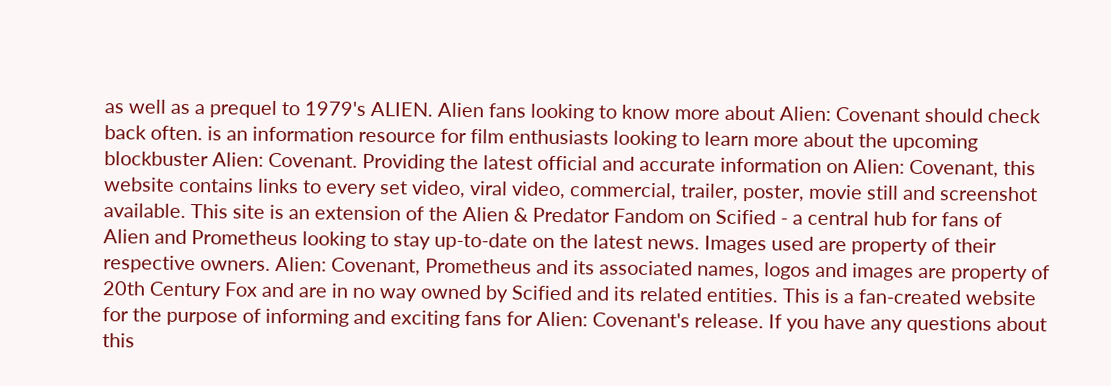as well as a prequel to 1979's ALIEN. Alien fans looking to know more about Alien: Covenant should check back often. is an information resource for film enthusiasts looking to learn more about the upcoming blockbuster Alien: Covenant. Providing the latest official and accurate information on Alien: Covenant, this website contains links to every set video, viral video, commercial, trailer, poster, movie still and screenshot available. This site is an extension of the Alien & Predator Fandom on Scified - a central hub for fans of Alien and Prometheus looking to stay up-to-date on the latest news. Images used are property of their respective owners. Alien: Covenant, Prometheus and its associated names, logos and images are property of 20th Century Fox and are in no way owned by Scified and its related entities. This is a fan-created website for the purpose of informing and exciting fans for Alien: Covenant's release. If you have any questions about this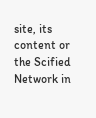site, its content or the Scified Network in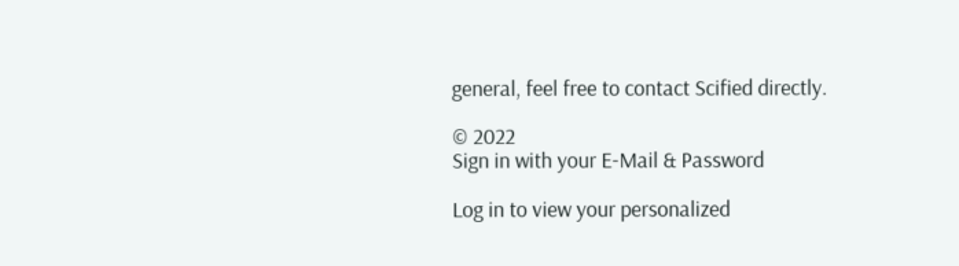general, feel free to contact Scified directly.

© 2022
Sign in with your E-Mail & Password

Log in to view your personalized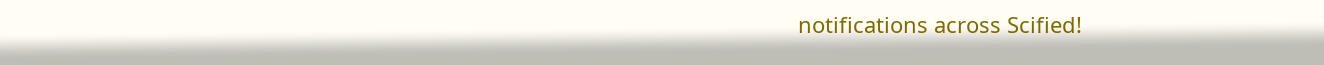notifications across Scified!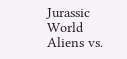Jurassic World
Aliens vs.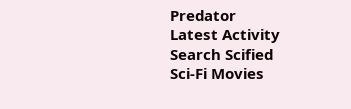Predator
Latest Activity
Search Scified
Sci-Fi Movies